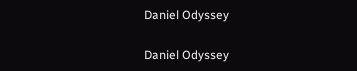Daniel Odyssey

Daniel Odyssey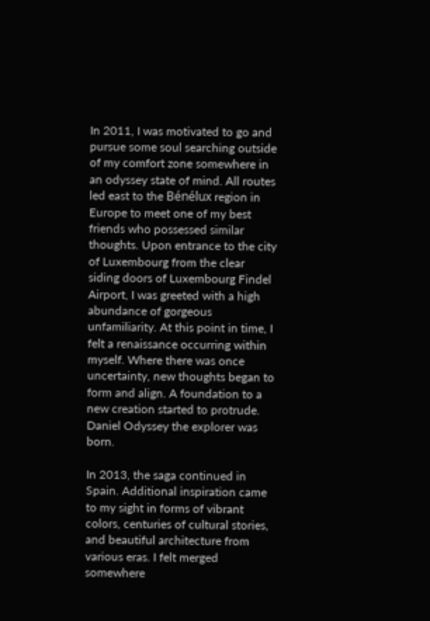In 2011, I was motivated to go and pursue some soul searching outside of my comfort zone somewhere in an odyssey state of mind. All routes led east to the Bénélux region in Europe to meet one of my best friends who possessed similar thoughts. Upon entrance to the city of Luxembourg from the clear siding doors of Luxembourg Findel Airport, I was greeted with a high abundance of gorgeous unfamiliarity. At this point in time, I felt a renaissance occurring within myself. Where there was once uncertainty, new thoughts began to form and align. A foundation to a new creation started to protrude. Daniel Odyssey the explorer was born.

In 2013, the saga continued in Spain. Additional inspiration came to my sight in forms of vibrant colors, centuries of cultural stories, and beautiful architecture from various eras. I felt merged somewhere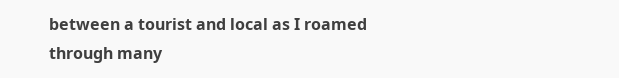between a tourist and local as I roamed through many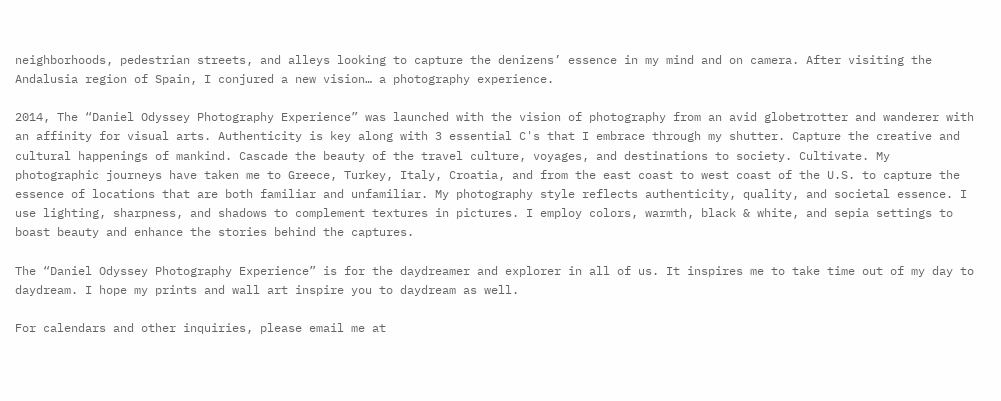neighborhoods, pedestrian streets, and alleys looking to capture the denizens’ essence in my mind and on camera. After visiting the Andalusia region of Spain, I conjured a new vision… a photography experience.

2014, The “Daniel Odyssey Photography Experience” was launched with the vision of photography from an avid globetrotter and wanderer with an affinity for visual arts. Authenticity is key along with 3 essential C's that I embrace through my shutter. Capture the creative and cultural happenings of mankind. Cascade the beauty of the travel culture, voyages, and destinations to society. Cultivate. My photographic journeys have taken me to Greece, Turkey, Italy, Croatia, and from the east coast to west coast of the U.S. to capture the essence of locations that are both familiar and unfamiliar. My photography style reflects authenticity, quality, and societal essence. I use lighting, sharpness, and shadows to complement textures in pictures. I employ colors, warmth, black & white, and sepia settings to boast beauty and enhance the stories behind the captures.

The “Daniel Odyssey Photography Experience” is for the daydreamer and explorer in all of us. It inspires me to take time out of my day to daydream. I hope my prints and wall art inspire you to daydream as well.

For calendars and other inquiries, please email me at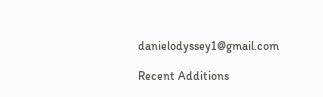danielodyssey1@gmail.com

Recent Additions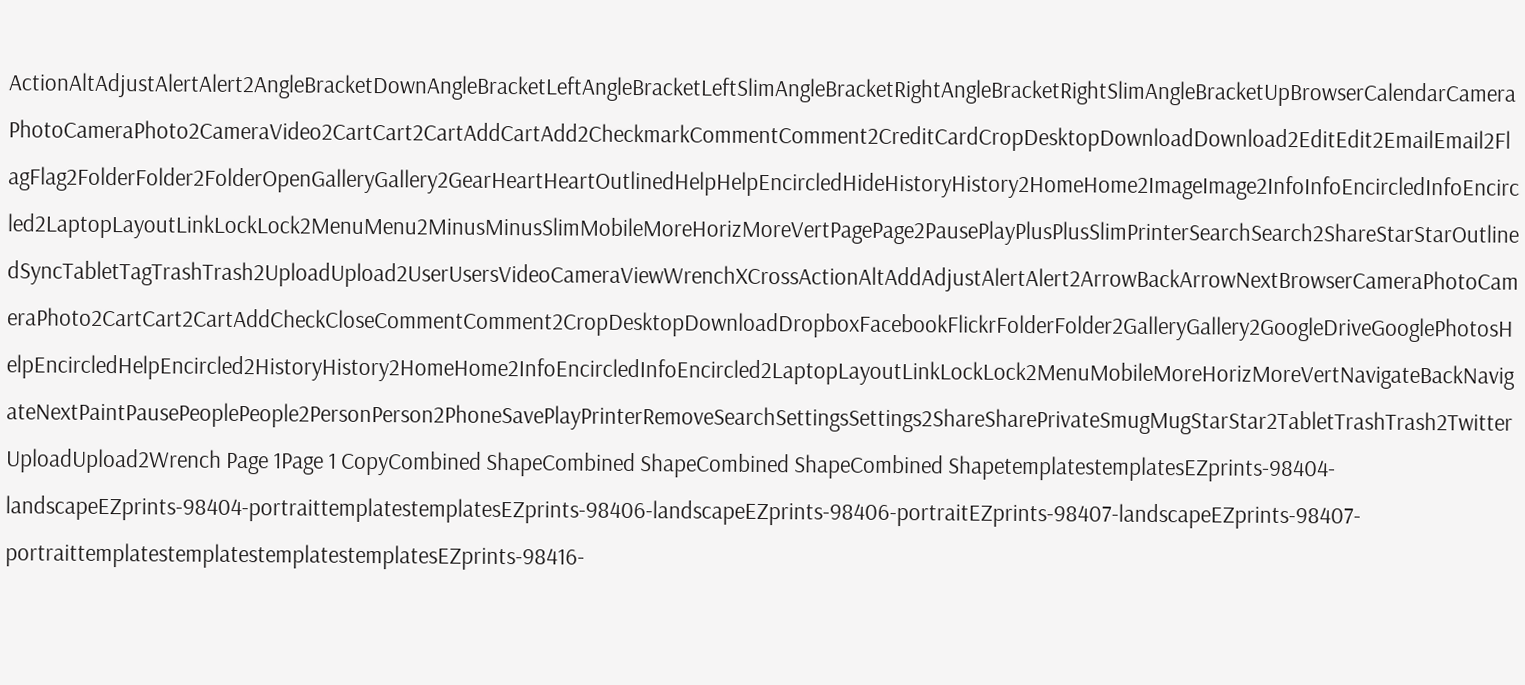ActionAltAdjustAlertAlert2AngleBracketDownAngleBracketLeftAngleBracketLeftSlimAngleBracketRightAngleBracketRightSlimAngleBracketUpBrowserCalendarCameraPhotoCameraPhoto2CameraVideo2CartCart2CartAddCartAdd2CheckmarkCommentComment2CreditCardCropDesktopDownloadDownload2EditEdit2EmailEmail2FlagFlag2FolderFolder2FolderOpenGalleryGallery2GearHeartHeartOutlinedHelpHelpEncircledHideHistoryHistory2HomeHome2ImageImage2InfoInfoEncircledInfoEncircled2LaptopLayoutLinkLockLock2MenuMenu2MinusMinusSlimMobileMoreHorizMoreVertPagePage2PausePlayPlusPlusSlimPrinterSearchSearch2ShareStarStarOutlinedSyncTabletTagTrashTrash2UploadUpload2UserUsersVideoCameraViewWrenchXCrossActionAltAddAdjustAlertAlert2ArrowBackArrowNextBrowserCameraPhotoCameraPhoto2CartCart2CartAddCheckCloseCommentComment2CropDesktopDownloadDropboxFacebookFlickrFolderFolder2GalleryGallery2GoogleDriveGooglePhotosHelpEncircledHelpEncircled2HistoryHistory2HomeHome2InfoEncircledInfoEncircled2LaptopLayoutLinkLockLock2MenuMobileMoreHorizMoreVertNavigateBackNavigateNextPaintPausePeoplePeople2PersonPerson2PhoneSavePlayPrinterRemoveSearchSettingsSettings2ShareSharePrivateSmugMugStarStar2TabletTrashTrash2TwitterUploadUpload2Wrench Page 1Page 1 CopyCombined ShapeCombined ShapeCombined ShapeCombined ShapetemplatestemplatesEZprints-98404-landscapeEZprints-98404-portraittemplatestemplatesEZprints-98406-landscapeEZprints-98406-portraitEZprints-98407-landscapeEZprints-98407-portraittemplatestemplatestemplatestemplatesEZprints-98416-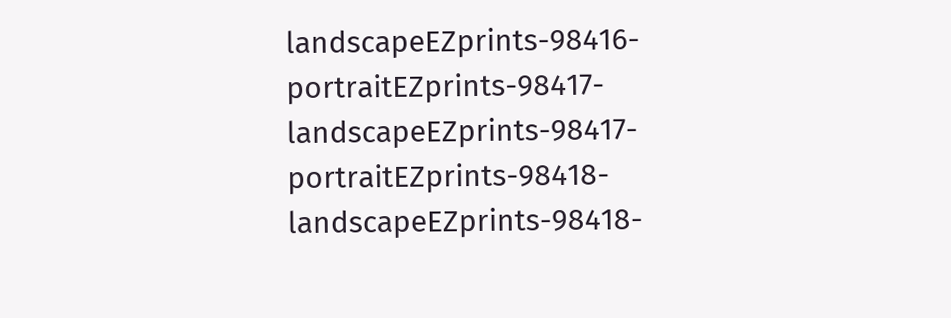landscapeEZprints-98416-portraitEZprints-98417-landscapeEZprints-98417-portraitEZprints-98418-landscapeEZprints-98418-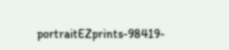portraitEZprints-98419-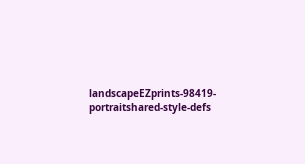landscapeEZprints-98419-portraitshared-style-defs